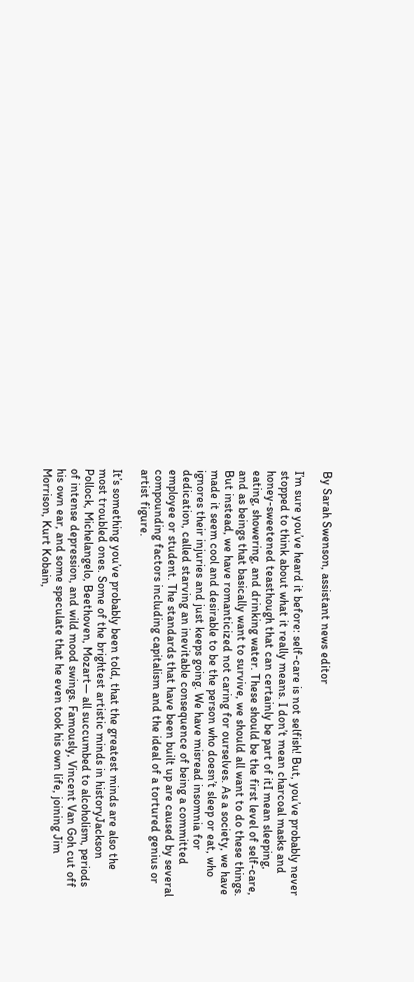By Sarah Swenson, assistant news editor

I’m sure you’ve heard it before: self-care is not selfish! But, you’ve probably never stopped to think about what it really means. I don’t mean charcoal masks and honey-sweetened teasthough that can certainly be part of itI mean sleeping, eating, showering, and drinking water. These should be the first level of self-care, and as beings that basically want to survive, we should all want to do these things. But instead, we have romanticized not caring for ourselves. As a society, we have made it seem cool and desirable to be the person who doesn’t sleep or eat, who ignores their injuries and just keeps going. We have misread insomnia for dedication, called starving an inevitable consequence of being a committed employee or student. The standards that have been built up are caused by several compounding factors including capitalism and the ideal of a tortured genius or artist figure.

It’s something you’ve probably been told, that the greatest minds are also the most troubled ones. Some of the brightest artistic minds in historyJackson Pollock, Michelangelo, Beethoven, Mozart— all succumbed to alcoholism, periods of intense depression, and wild mood swings. Famously, Vincent Van Goh cut off his own ear, and some speculate that he even took his own life, joining Jim Morrison, Kurt Kobain,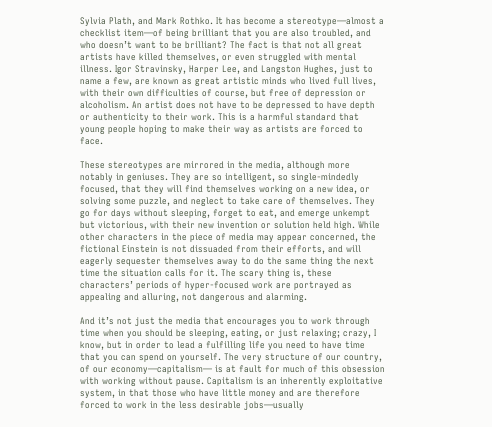Sylvia Plath, and Mark Rothko. It has become a stereotype—almost a checklist item—of being brilliant that you are also troubled, and who doesn’t want to be brilliant? The fact is that not all great artists have killed themselves, or even struggled with mental illness. Igor Stravinsky, Harper Lee, and Langston Hughes, just to name a few, are known as great artistic minds who lived full lives, with their own difficulties of course, but free of depression or alcoholism. An artist does not have to be depressed to have depth or authenticity to their work. This is a harmful standard that young people hoping to make their way as artists are forced to face.

These stereotypes are mirrored in the media, although more notably in geniuses. They are so intelligent, so single-mindedly focused, that they will find themselves working on a new idea, or solving some puzzle, and neglect to take care of themselves. They go for days without sleeping, forget to eat, and emerge unkempt but victorious, with their new invention or solution held high. While other characters in the piece of media may appear concerned, the fictional Einstein is not dissuaded from their efforts, and will eagerly sequester themselves away to do the same thing the next time the situation calls for it. The scary thing is, these characters’ periods of hyper-focused work are portrayed as appealing and alluring, not dangerous and alarming.

And it’s not just the media that encourages you to work through time when you should be sleeping, eating, or just relaxing; crazy, I know, but in order to lead a fulfilling life you need to have time that you can spend on yourself. The very structure of our country, of our economy—capitalism— is at fault for much of this obsession with working without pause. Capitalism is an inherently exploitative system, in that those who have little money and are therefore forced to work in the less desirable jobs—usually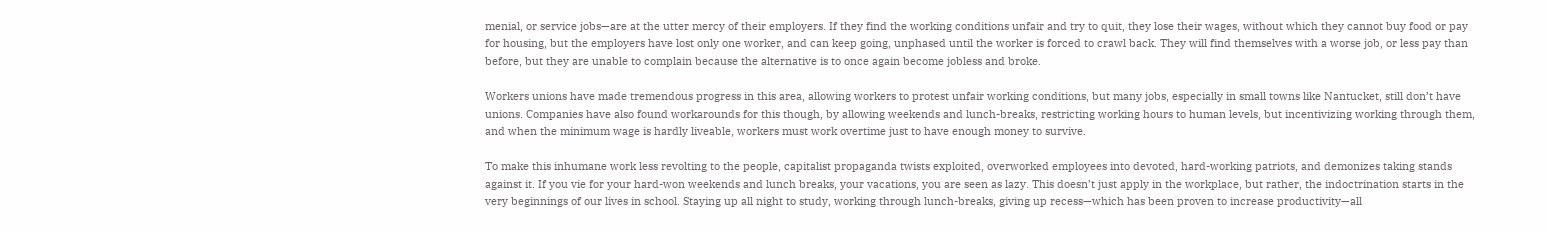menial, or service jobs—are at the utter mercy of their employers. If they find the working conditions unfair and try to quit, they lose their wages, without which they cannot buy food or pay for housing, but the employers have lost only one worker, and can keep going, unphased until the worker is forced to crawl back. They will find themselves with a worse job, or less pay than before, but they are unable to complain because the alternative is to once again become jobless and broke.

Workers unions have made tremendous progress in this area, allowing workers to protest unfair working conditions, but many jobs, especially in small towns like Nantucket, still don’t have unions. Companies have also found workarounds for this though, by allowing weekends and lunch-breaks, restricting working hours to human levels, but incentivizing working through them, and when the minimum wage is hardly liveable, workers must work overtime just to have enough money to survive.

To make this inhumane work less revolting to the people, capitalist propaganda twists exploited, overworked employees into devoted, hard-working patriots, and demonizes taking stands against it. If you vie for your hard-won weekends and lunch breaks, your vacations, you are seen as lazy. This doesn’t just apply in the workplace, but rather, the indoctrination starts in the very beginnings of our lives in school. Staying up all night to study, working through lunch-breaks, giving up recess—which has been proven to increase productivity—all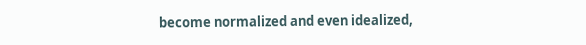become normalized and even idealized,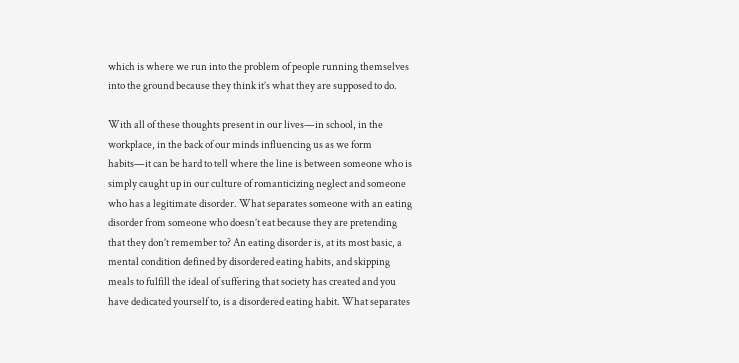which is where we run into the problem of people running themselves into the ground because they think it’s what they are supposed to do.

With all of these thoughts present in our lives—in school, in the workplace, in the back of our minds influencing us as we form habits—it can be hard to tell where the line is between someone who is simply caught up in our culture of romanticizing neglect and someone who has a legitimate disorder. What separates someone with an eating disorder from someone who doesn’t eat because they are pretending that they don’t remember to? An eating disorder is, at its most basic, a mental condition defined by disordered eating habits, and skipping meals to fulfill the ideal of suffering that society has created and you have dedicated yourself to, is a disordered eating habit. What separates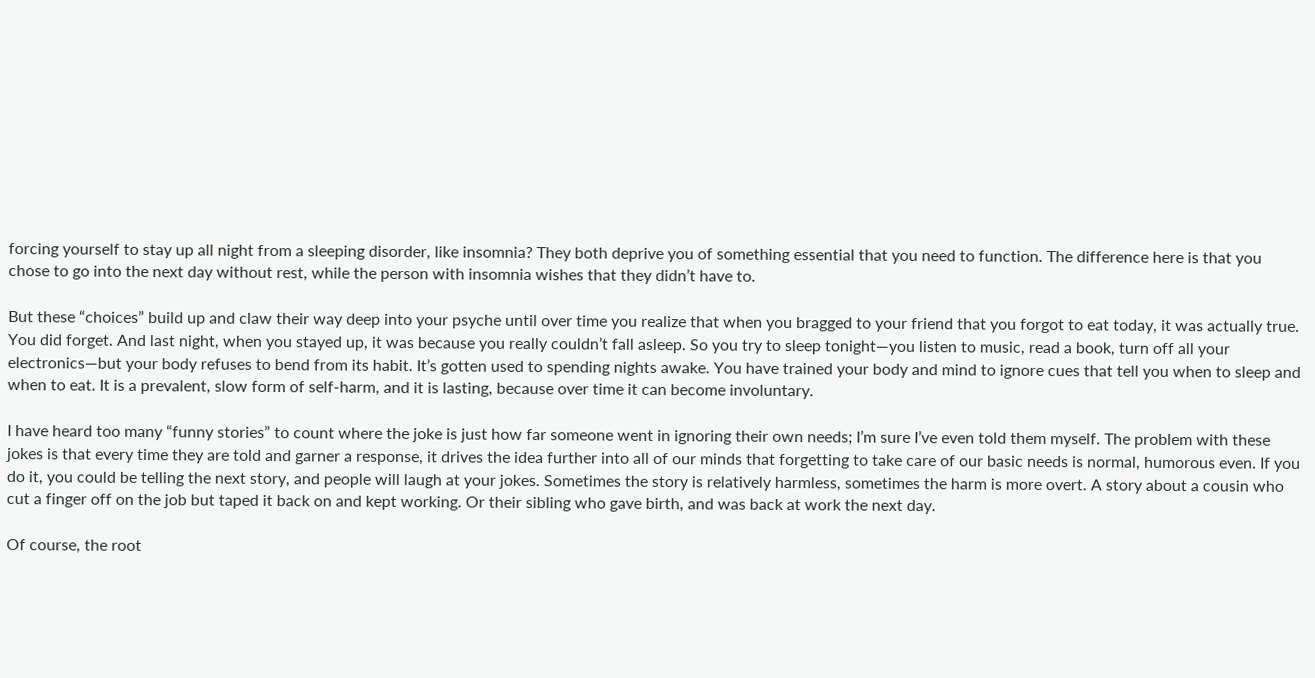forcing yourself to stay up all night from a sleeping disorder, like insomnia? They both deprive you of something essential that you need to function. The difference here is that you chose to go into the next day without rest, while the person with insomnia wishes that they didn’t have to.

But these “choices” build up and claw their way deep into your psyche until over time you realize that when you bragged to your friend that you forgot to eat today, it was actually true. You did forget. And last night, when you stayed up, it was because you really couldn’t fall asleep. So you try to sleep tonight—you listen to music, read a book, turn off all your electronics—but your body refuses to bend from its habit. It’s gotten used to spending nights awake. You have trained your body and mind to ignore cues that tell you when to sleep and when to eat. It is a prevalent, slow form of self-harm, and it is lasting, because over time it can become involuntary.

I have heard too many “funny stories” to count where the joke is just how far someone went in ignoring their own needs; I’m sure I’ve even told them myself. The problem with these jokes is that every time they are told and garner a response, it drives the idea further into all of our minds that forgetting to take care of our basic needs is normal, humorous even. If you do it, you could be telling the next story, and people will laugh at your jokes. Sometimes the story is relatively harmless, sometimes the harm is more overt. A story about a cousin who cut a finger off on the job but taped it back on and kept working. Or their sibling who gave birth, and was back at work the next day.

Of course, the root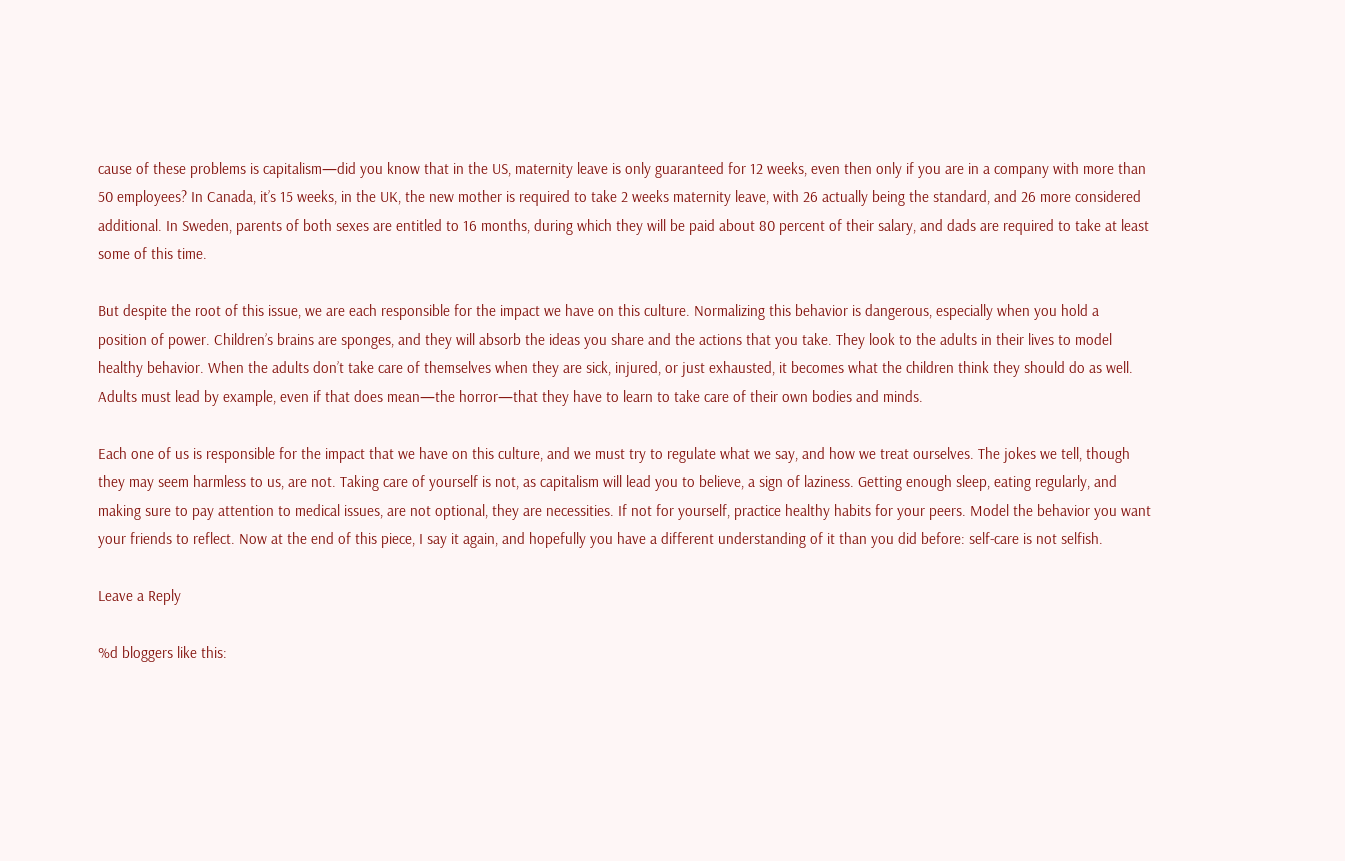cause of these problems is capitalism—did you know that in the US, maternity leave is only guaranteed for 12 weeks, even then only if you are in a company with more than 50 employees? In Canada, it’s 15 weeks, in the UK, the new mother is required to take 2 weeks maternity leave, with 26 actually being the standard, and 26 more considered additional. In Sweden, parents of both sexes are entitled to 16 months, during which they will be paid about 80 percent of their salary, and dads are required to take at least some of this time.

But despite the root of this issue, we are each responsible for the impact we have on this culture. Normalizing this behavior is dangerous, especially when you hold a position of power. Children’s brains are sponges, and they will absorb the ideas you share and the actions that you take. They look to the adults in their lives to model healthy behavior. When the adults don’t take care of themselves when they are sick, injured, or just exhausted, it becomes what the children think they should do as well. Adults must lead by example, even if that does mean—the horror—that they have to learn to take care of their own bodies and minds.

Each one of us is responsible for the impact that we have on this culture, and we must try to regulate what we say, and how we treat ourselves. The jokes we tell, though they may seem harmless to us, are not. Taking care of yourself is not, as capitalism will lead you to believe, a sign of laziness. Getting enough sleep, eating regularly, and making sure to pay attention to medical issues, are not optional, they are necessities. If not for yourself, practice healthy habits for your peers. Model the behavior you want your friends to reflect. Now at the end of this piece, I say it again, and hopefully you have a different understanding of it than you did before: self-care is not selfish.

Leave a Reply

%d bloggers like this: